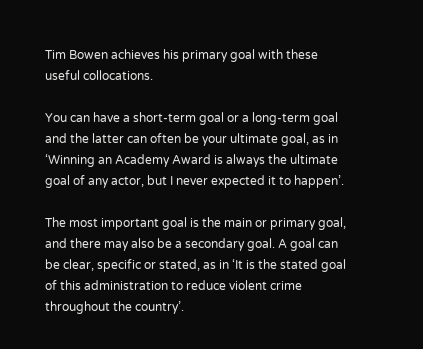Tim Bowen achieves his primary goal with these useful collocations.

You can have a short-term goal or a long-term goal and the latter can often be your ultimate goal, as in ‘Winning an Academy Award is always the ultimate goal of any actor, but I never expected it to happen’.

The most important goal is the main or primary goal, and there may also be a secondary goal. A goal can be clear, specific or stated, as in ‘It is the stated goal of this administration to reduce violent crime throughout the country’.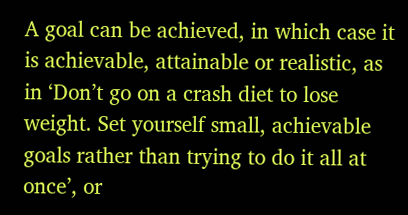A goal can be achieved, in which case it is achievable, attainable or realistic, as in ‘Don’t go on a crash diet to lose weight. Set yourself small, achievable goals rather than trying to do it all at once’, or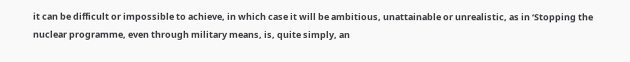it can be difficult or impossible to achieve, in which case it will be ambitious, unattainable or unrealistic, as in ‘Stopping the nuclear programme, even through military means, is, quite simply, an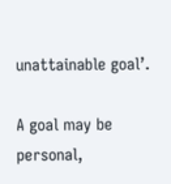unattainable goal’.

A goal may be personal,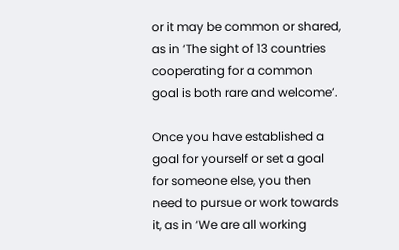or it may be common or shared, as in ‘The sight of 13 countries cooperating for a common goal is both rare and welcome’.

Once you have established a goal for yourself or set a goal for someone else, you then need to pursue or work towards it, as in ‘We are all working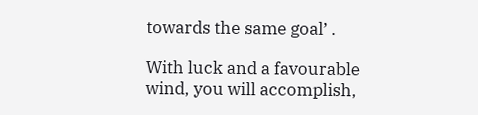towards the same goal’ .

With luck and a favourable wind, you will accomplish,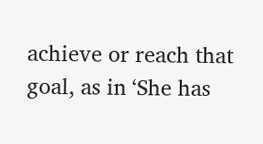achieve or reach that goal, as in ‘She has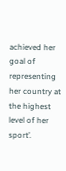achieved her goal of representing her country at the highest level of her sport’.